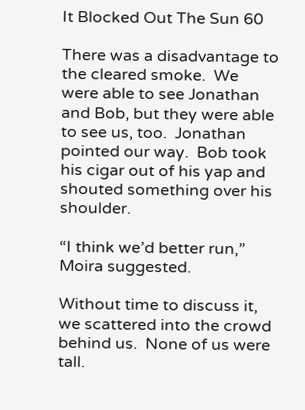It Blocked Out The Sun 60

There was a disadvantage to the cleared smoke.  We were able to see Jonathan and Bob, but they were able to see us, too.  Jonathan pointed our way.  Bob took his cigar out of his yap and shouted something over his shoulder.

“I think we’d better run,” Moira suggested.

Without time to discuss it, we scattered into the crowd behind us.  None of us were tall.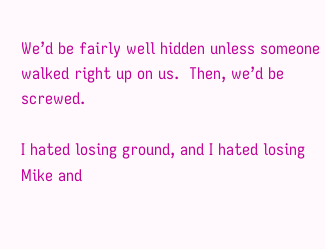We’d be fairly well hidden unless someone walked right up on us.  Then, we’d be screwed.

I hated losing ground, and I hated losing Mike and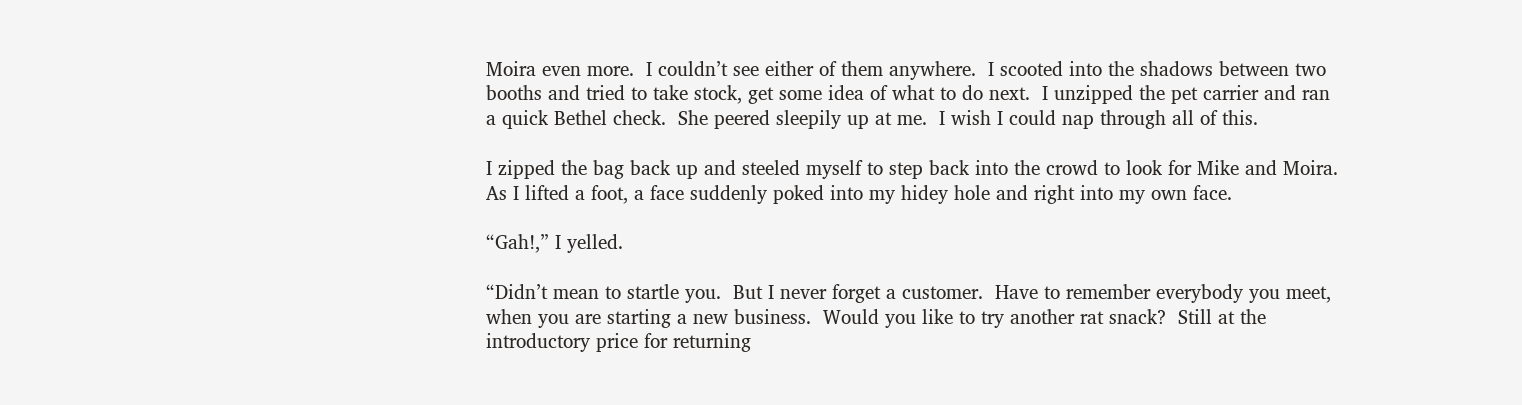Moira even more.  I couldn’t see either of them anywhere.  I scooted into the shadows between two booths and tried to take stock, get some idea of what to do next.  I unzipped the pet carrier and ran a quick Bethel check.  She peered sleepily up at me.  I wish I could nap through all of this.

I zipped the bag back up and steeled myself to step back into the crowd to look for Mike and Moira.  As I lifted a foot, a face suddenly poked into my hidey hole and right into my own face.

“Gah!,” I yelled.

“Didn’t mean to startle you.  But I never forget a customer.  Have to remember everybody you meet, when you are starting a new business.  Would you like to try another rat snack?  Still at the introductory price for returning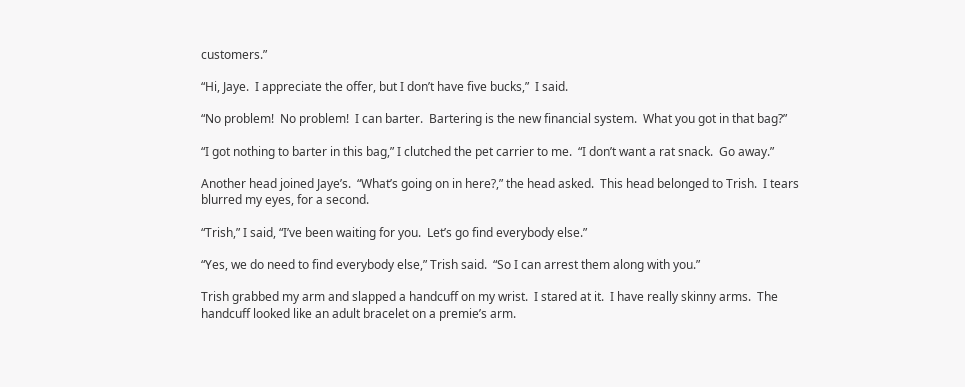customers.”

“Hi, Jaye.  I appreciate the offer, but I don’t have five bucks,”  I said.

“No problem!  No problem!  I can barter.  Bartering is the new financial system.  What you got in that bag?”

“I got nothing to barter in this bag,” I clutched the pet carrier to me.  “I don’t want a rat snack.  Go away.”

Another head joined Jaye’s.  “What’s going on in here?,” the head asked.  This head belonged to Trish.  I tears blurred my eyes, for a second.

“Trish,” I said, “I’ve been waiting for you.  Let’s go find everybody else.”

“Yes, we do need to find everybody else,” Trish said.  “So I can arrest them along with you.”

Trish grabbed my arm and slapped a handcuff on my wrist.  I stared at it.  I have really skinny arms.  The handcuff looked like an adult bracelet on a premie’s arm.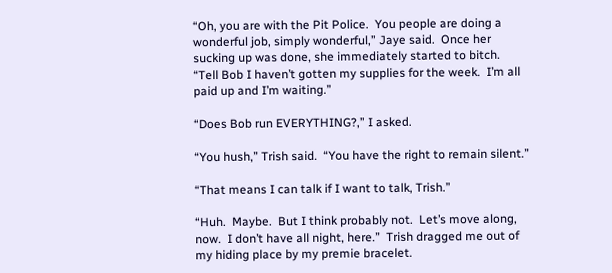“Oh, you are with the Pit Police.  You people are doing a wonderful job, simply wonderful,” Jaye said.  Once her sucking up was done, she immediately started to bitch.  “Tell Bob I haven’t gotten my supplies for the week.  I’m all paid up and I’m waiting.”

“Does Bob run EVERYTHING?,” I asked.

“You hush,” Trish said.  “You have the right to remain silent.”

“That means I can talk if I want to talk, Trish.”

“Huh.  Maybe.  But I think probably not.  Let’s move along, now.  I don’t have all night, here.”  Trish dragged me out of my hiding place by my premie bracelet.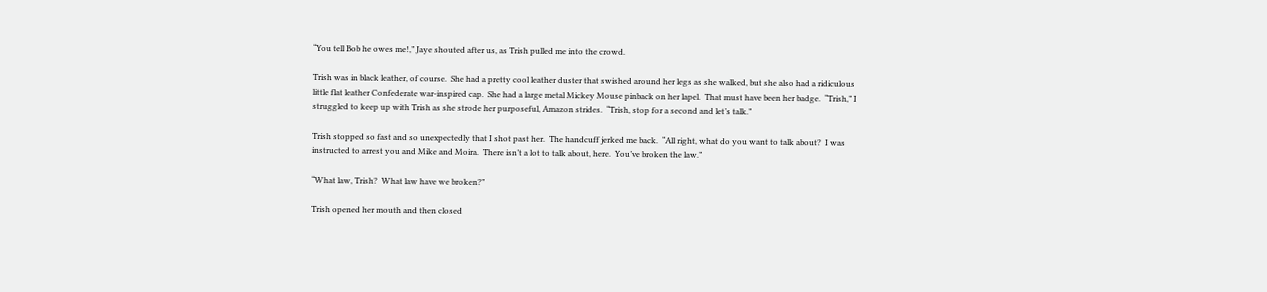“You tell Bob he owes me!,” Jaye shouted after us, as Trish pulled me into the crowd.

Trish was in black leather, of course.  She had a pretty cool leather duster that swished around her legs as she walked, but she also had a ridiculous little flat leather Confederate war-inspired cap.  She had a large metal Mickey Mouse pinback on her lapel.  That must have been her badge.  “Trish,” I struggled to keep up with Trish as she strode her purposeful, Amazon strides.  “Trish, stop for a second and let’s talk.”

Trish stopped so fast and so unexpectedly that I shot past her.  The handcuff jerked me back.  “All right, what do you want to talk about?  I was instructed to arrest you and Mike and Moira.  There isn’t a lot to talk about, here.  You’ve broken the law.”

“What law, Trish?  What law have we broken?”

Trish opened her mouth and then closed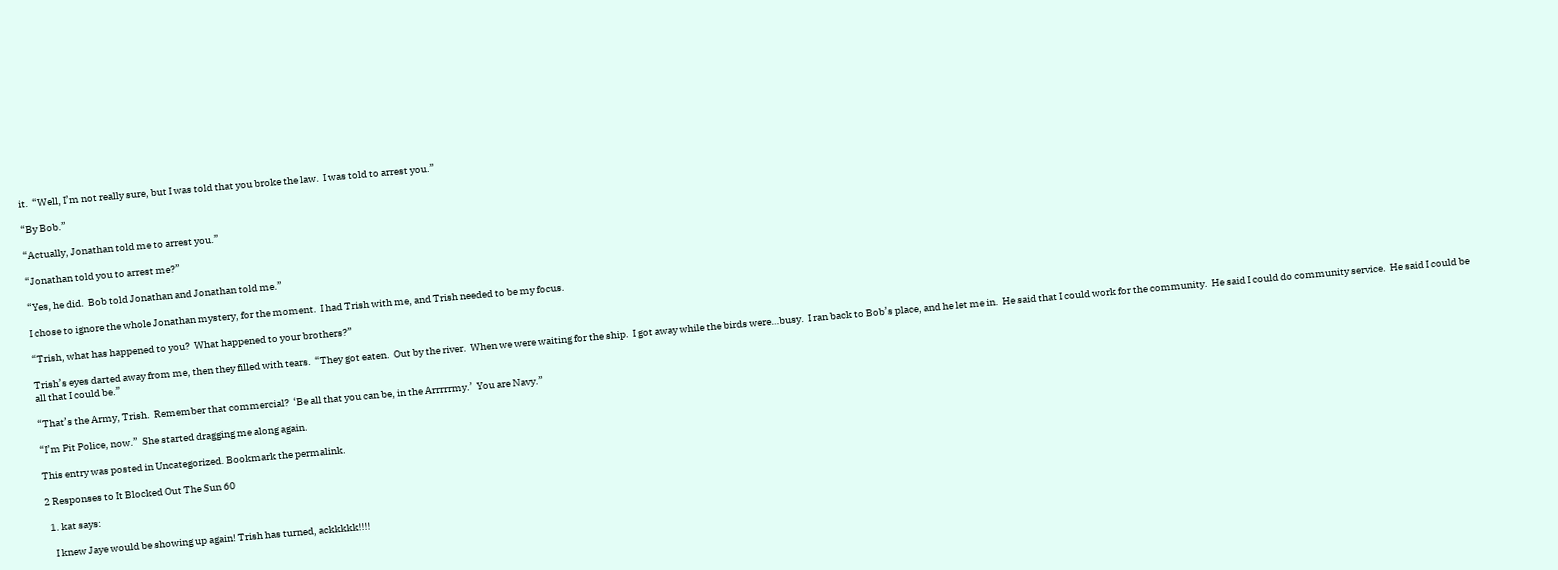it.  “Well, I’m not really sure, but I was told that you broke the law.  I was told to arrest you.”

“By Bob.”

“Actually, Jonathan told me to arrest you.”

“Jonathan told you to arrest me?”

“Yes, he did.  Bob told Jonathan and Jonathan told me.”

I chose to ignore the whole Jonathan mystery, for the moment.  I had Trish with me, and Trish needed to be my focus.

“Trish, what has happened to you?  What happened to your brothers?”

Trish’s eyes darted away from me, then they filled with tears.  “They got eaten.  Out by the river.  When we were waiting for the ship.  I got away while the birds were…busy.  I ran back to Bob’s place, and he let me in.  He said that I could work for the community.  He said I could do community service.  He said I could be all that I could be.”

“That’s the Army, Trish.  Remember that commercial?  ‘Be all that you can be, in the Arrrrrmy.’  You are Navy.”

“I’m Pit Police, now.”  She started dragging me along again.

This entry was posted in Uncategorized. Bookmark the permalink.

2 Responses to It Blocked Out The Sun 60

  1. kat says:

    I knew Jaye would be showing up again! Trish has turned, ackkkkk!!!!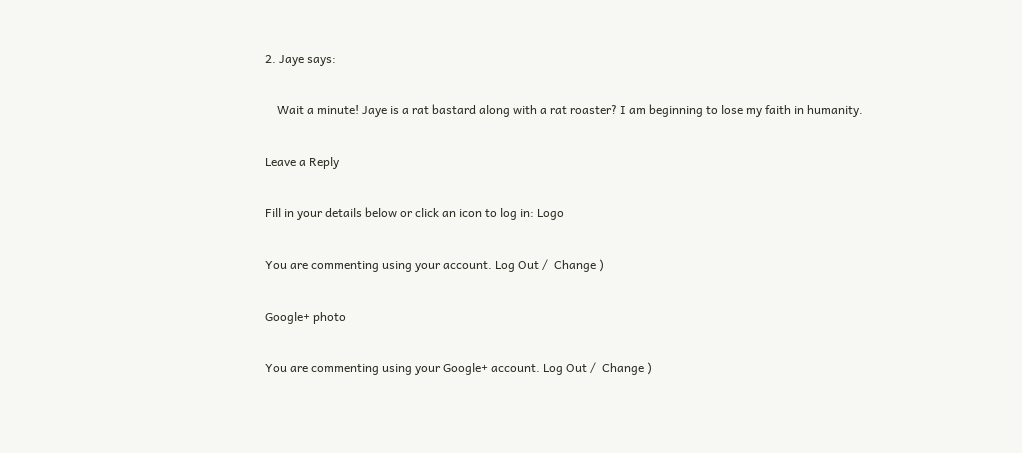2. Jaye says:

    Wait a minute! Jaye is a rat bastard along with a rat roaster? I am beginning to lose my faith in humanity.

Leave a Reply

Fill in your details below or click an icon to log in: Logo

You are commenting using your account. Log Out /  Change )

Google+ photo

You are commenting using your Google+ account. Log Out /  Change )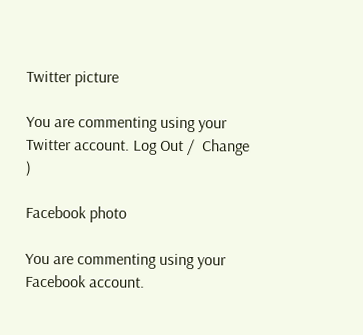Twitter picture

You are commenting using your Twitter account. Log Out /  Change )

Facebook photo

You are commenting using your Facebook account.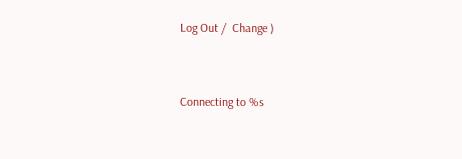Log Out /  Change )


Connecting to %s